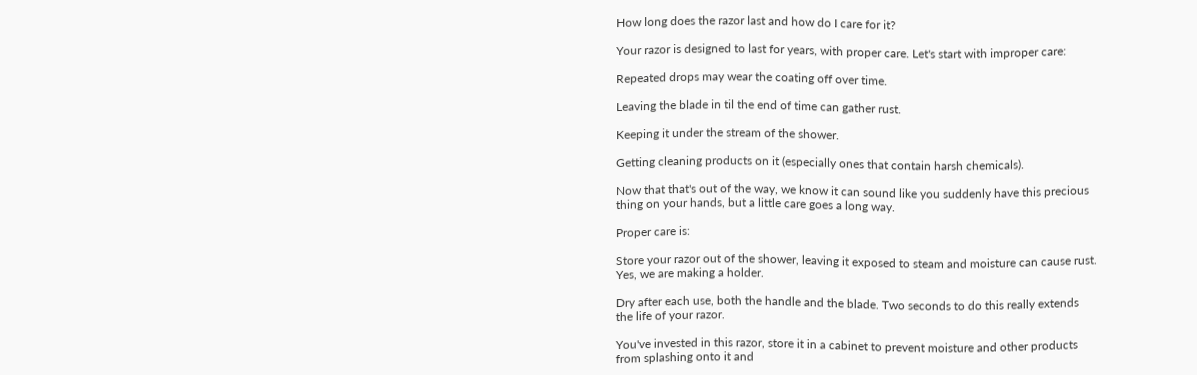How long does the razor last and how do I care for it?

Your razor is designed to last for years, with proper care. Let's start with improper care:

Repeated drops may wear the coating off over time.

Leaving the blade in til the end of time can gather rust.

Keeping it under the stream of the shower.

Getting cleaning products on it (especially ones that contain harsh chemicals).

Now that that's out of the way, we know it can sound like you suddenly have this precious thing on your hands, but a little care goes a long way.

Proper care is:

Store your razor out of the shower, leaving it exposed to steam and moisture can cause rust. Yes, we are making a holder.

Dry after each use, both the handle and the blade. Two seconds to do this really extends the life of your razor.

You've invested in this razor, store it in a cabinet to prevent moisture and other products from splashing onto it and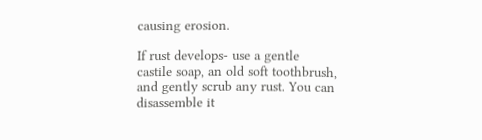causing erosion.

If rust develops- use a gentle castile soap, an old soft toothbrush, and gently scrub any rust. You can disassemble it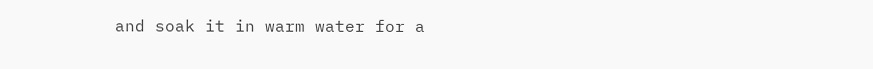and soak it in warm water for a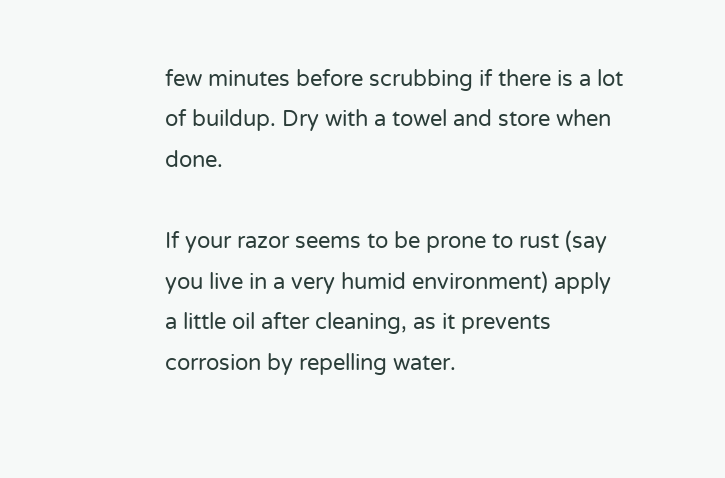few minutes before scrubbing if there is a lot of buildup. Dry with a towel and store when done.

If your razor seems to be prone to rust (say you live in a very humid environment) apply a little oil after cleaning, as it prevents corrosion by repelling water.